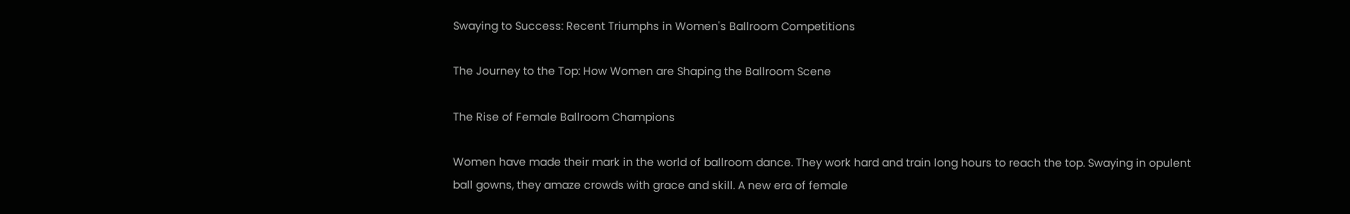Swaying to Success: Recent Triumphs in Women's Ballroom Competitions

The Journey to the Top: How Women are Shaping the Ballroom Scene

The Rise of Female Ballroom Champions

Women have made their mark in the world of ballroom dance. They work hard and train long hours to reach the top. Swaying in opulent ball gowns, they amaze crowds with grace and skill. A new era of female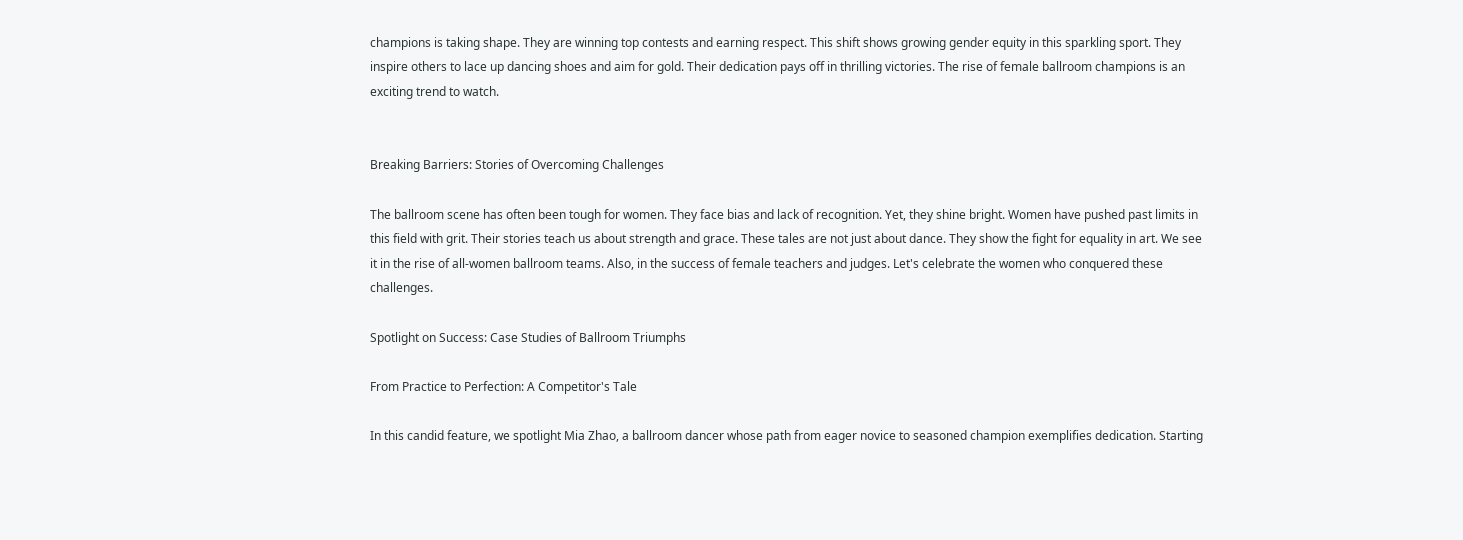champions is taking shape. They are winning top contests and earning respect. This shift shows growing gender equity in this sparkling sport. They inspire others to lace up dancing shoes and aim for gold. Their dedication pays off in thrilling victories. The rise of female ballroom champions is an exciting trend to watch.


Breaking Barriers: Stories of Overcoming Challenges

The ballroom scene has often been tough for women. They face bias and lack of recognition. Yet, they shine bright. Women have pushed past limits in this field with grit. Their stories teach us about strength and grace. These tales are not just about dance. They show the fight for equality in art. We see it in the rise of all-women ballroom teams. Also, in the success of female teachers and judges. Let's celebrate the women who conquered these challenges.

Spotlight on Success: Case Studies of Ballroom Triumphs

From Practice to Perfection: A Competitor's Tale

In this candid feature, we spotlight Mia Zhao, a ballroom dancer whose path from eager novice to seasoned champion exemplifies dedication. Starting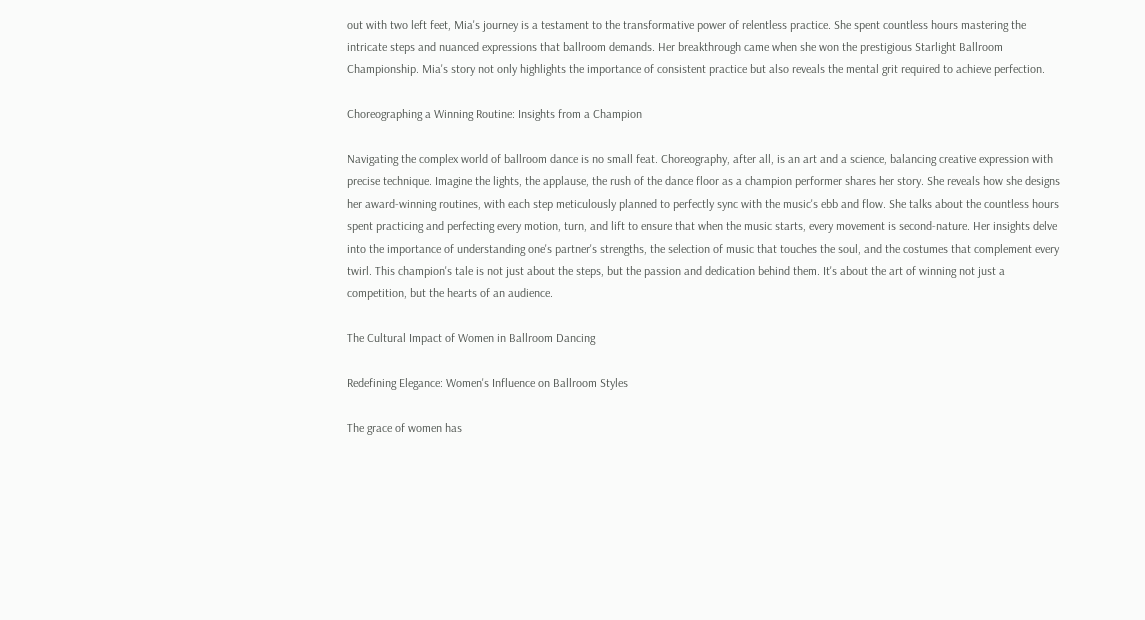out with two left feet, Mia's journey is a testament to the transformative power of relentless practice. She spent countless hours mastering the intricate steps and nuanced expressions that ballroom demands. Her breakthrough came when she won the prestigious Starlight Ballroom Championship. Mia's story not only highlights the importance of consistent practice but also reveals the mental grit required to achieve perfection.

Choreographing a Winning Routine: Insights from a Champion

Navigating the complex world of ballroom dance is no small feat. Choreography, after all, is an art and a science, balancing creative expression with precise technique. Imagine the lights, the applause, the rush of the dance floor as a champion performer shares her story. She reveals how she designs her award-winning routines, with each step meticulously planned to perfectly sync with the music's ebb and flow. She talks about the countless hours spent practicing and perfecting every motion, turn, and lift to ensure that when the music starts, every movement is second-nature. Her insights delve into the importance of understanding one's partner's strengths, the selection of music that touches the soul, and the costumes that complement every twirl. This champion's tale is not just about the steps, but the passion and dedication behind them. It's about the art of winning not just a competition, but the hearts of an audience.

The Cultural Impact of Women in Ballroom Dancing

Redefining Elegance: Women's Influence on Ballroom Styles

The grace of women has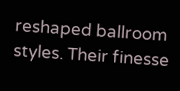reshaped ballroom styles. Their finesse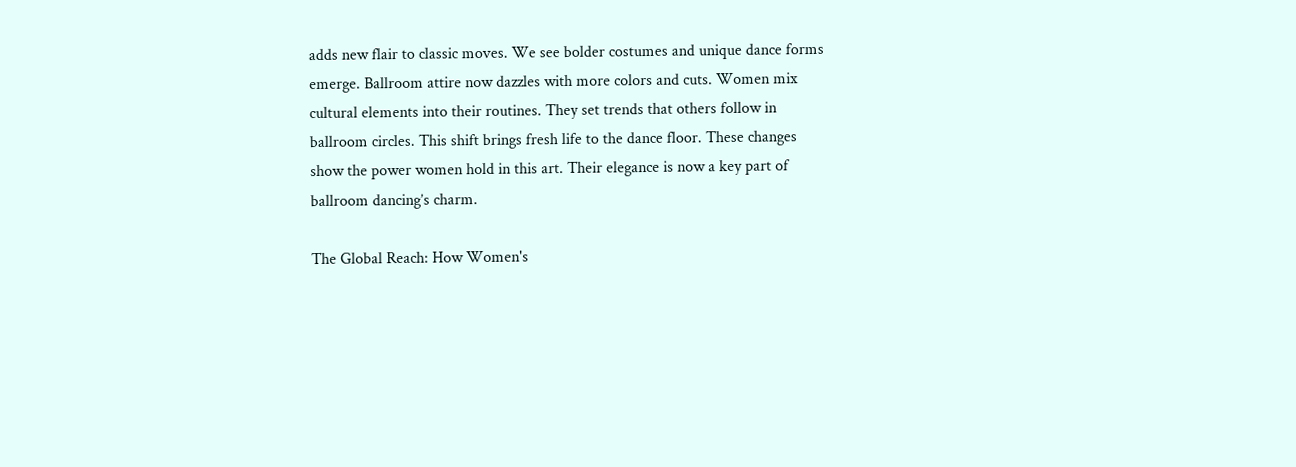adds new flair to classic moves. We see bolder costumes and unique dance forms emerge. Ballroom attire now dazzles with more colors and cuts. Women mix cultural elements into their routines. They set trends that others follow in ballroom circles. This shift brings fresh life to the dance floor. These changes show the power women hold in this art. Their elegance is now a key part of ballroom dancing’s charm.

The Global Reach: How Women's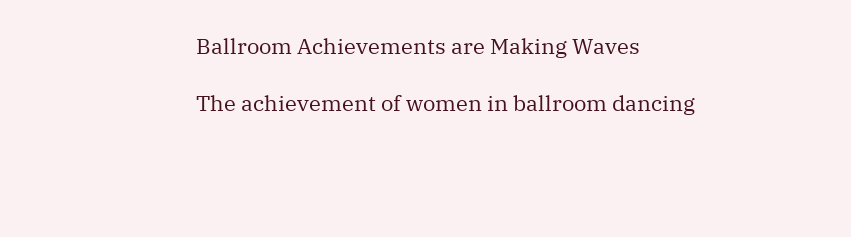Ballroom Achievements are Making Waves

The achievement of women in ballroom dancing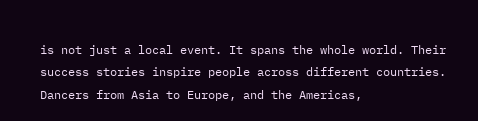is not just a local event. It spans the whole world. Their success stories inspire people across different countries. Dancers from Asia to Europe, and the Americas,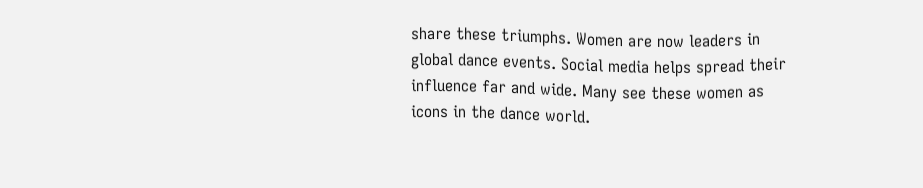share these triumphs. Women are now leaders in global dance events. Social media helps spread their influence far and wide. Many see these women as icons in the dance world.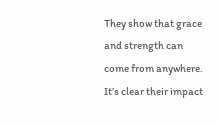They show that grace and strength can come from anywhere. It’s clear their impact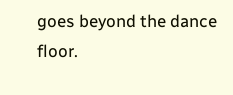goes beyond the dance floor.